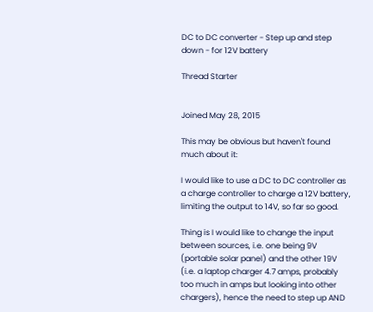DC to DC converter - Step up and step down - for 12V battery

Thread Starter


Joined May 28, 2015

This may be obvious but haven't found much about it:

I would like to use a DC to DC controller as a charge controller to charge a 12V battery, limiting the output to 14V, so far so good.

Thing is I would like to change the input between sources, i.e. one being 9V (portable solar panel) and the other 19V (i.e. a laptop charger 4.7 amps, probably too much in amps but looking into other chargers), hence the need to step up AND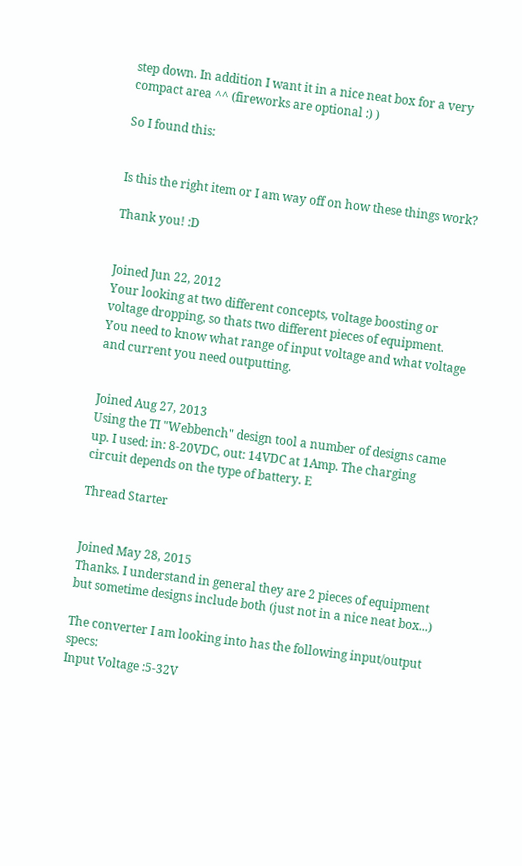step down. In addition I want it in a nice neat box for a very compact area ^^ (fireworks are optional :) )

So I found this:


Is this the right item or I am way off on how these things work?

Thank you! :D


Joined Jun 22, 2012
Your looking at two different concepts, voltage boosting or voltage dropping, so thats two different pieces of equipment.
You need to know what range of input voltage and what voltage and current you need outputting.


Joined Aug 27, 2013
Using the TI "Webbench" design tool a number of designs came up. I used: in: 8-20VDC, out: 14VDC at 1Amp. The charging circuit depends on the type of battery. E

Thread Starter


Joined May 28, 2015
Thanks. I understand in general they are 2 pieces of equipment but sometime designs include both (just not in a nice neat box...)

The converter I am looking into has the following input/output specs:
Input Voltage :5-32V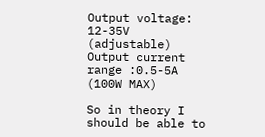Output voltage: 12-35V (adjustable)
Output current range :0.5-5A (100W MAX)

So in theory I should be able to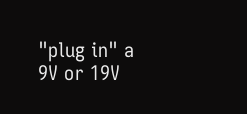"plug in" a 9V or 19V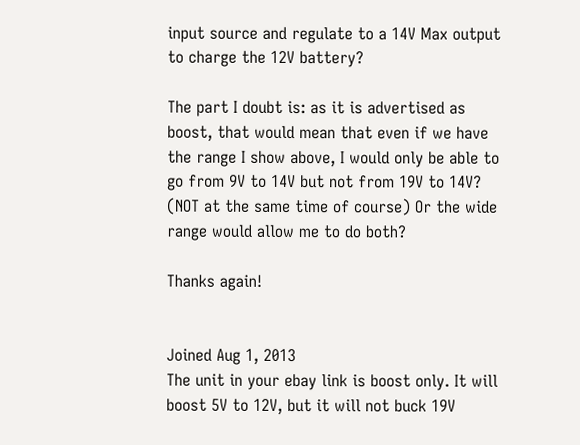input source and regulate to a 14V Max output to charge the 12V battery?

The part I doubt is: as it is advertised as boost, that would mean that even if we have the range I show above, I would only be able to go from 9V to 14V but not from 19V to 14V? (NOT at the same time of course) Or the wide range would allow me to do both?

Thanks again!


Joined Aug 1, 2013
The unit in your ebay link is boost only. It will boost 5V to 12V, but it will not buck 19V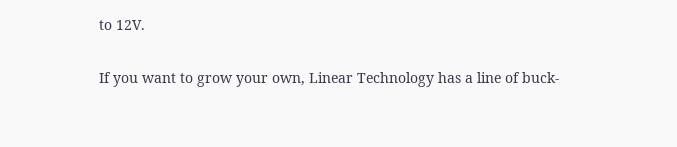to 12V.

If you want to grow your own, Linear Technology has a line of buck-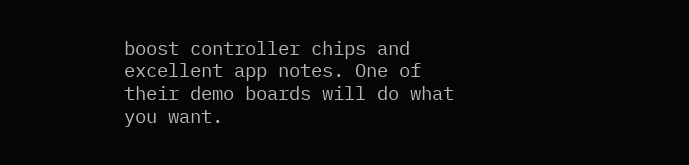boost controller chips and excellent app notes. One of their demo boards will do what you want.